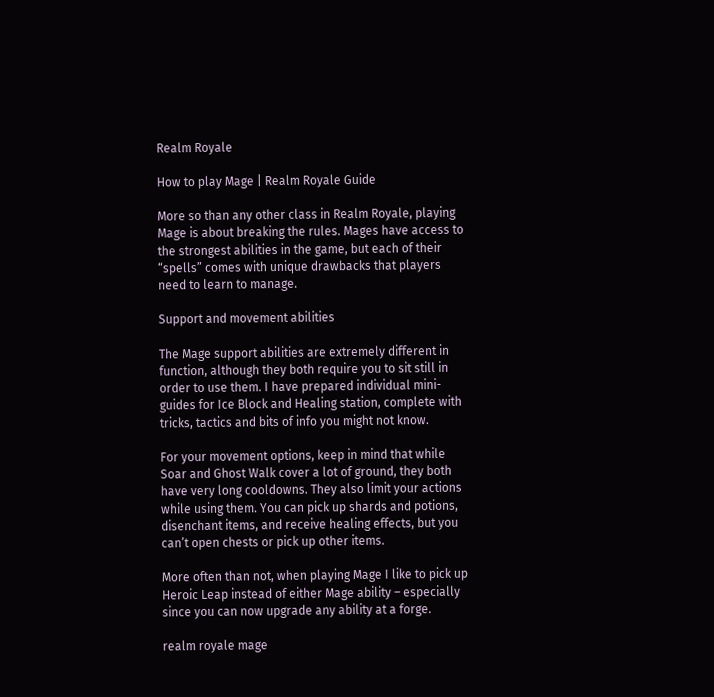Realm Royale

How to play Mage | Realm Royale Guide

More so than any other class in Realm Royale, playing Mage is about breaking the rules. Mages have access to the strongest abilities in the game, but each of their “spells” comes with unique drawbacks that players need to learn to manage.

Support and movement abilities

The Mage support abilities are extremely different in function, although they both require you to sit still in order to use them. I have prepared individual mini-guides for Ice Block and Healing station, complete with tricks, tactics and bits of info you might not know.

For your movement options, keep in mind that while Soar and Ghost Walk cover a lot of ground, they both have very long cooldowns. They also limit your actions while using them. You can pick up shards and potions, disenchant items, and receive healing effects, but you can’t open chests or pick up other items.

More often than not, when playing Mage I like to pick up Heroic Leap instead of either Mage ability – especially since you can now upgrade any ability at a forge.

realm royale mage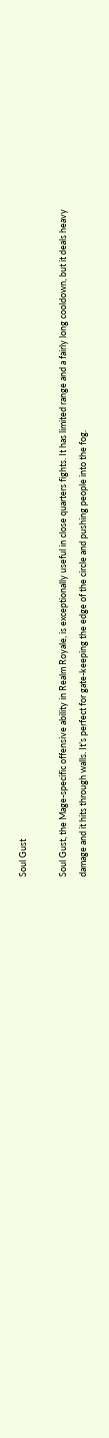Soul Gust

Soul Gust, the Mage-specific offensive ability in Realm Royale, is exceptionally useful in close quarters fights. It has limited range and a fairly long cooldown, but it deals heavy damage and it hits through walls. It’s perfect for gate-keeping the edge of the circle and pushing people into the fog.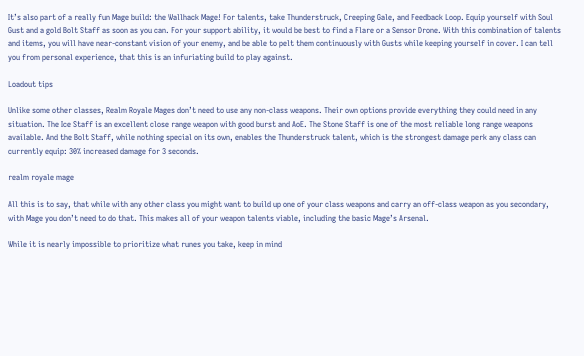It’s also part of a really fun Mage build: the Wallhack Mage! For talents, take Thunderstruck, Creeping Gale, and Feedback Loop. Equip yourself with Soul Gust and a gold Bolt Staff as soon as you can. For your support ability, it would be best to find a Flare or a Sensor Drone. With this combination of talents and items, you will have near-constant vision of your enemy, and be able to pelt them continuously with Gusts while keeping yourself in cover. I can tell you from personal experience, that this is an infuriating build to play against.

Loadout tips

Unlike some other classes, Realm Royale Mages don’t need to use any non-class weapons. Their own options provide everything they could need in any situation. The Ice Staff is an excellent close range weapon with good burst and AoE. The Stone Staff is one of the most reliable long range weapons available. And the Bolt Staff, while nothing special on its own, enables the Thunderstruck talent, which is the strongest damage perk any class can currently equip: 30% increased damage for 3 seconds.

realm royale mage

All this is to say, that while with any other class you might want to build up one of your class weapons and carry an off-class weapon as you secondary, with Mage you don’t need to do that. This makes all of your weapon talents viable, including the basic Mage’s Arsenal.

While it is nearly impossible to prioritize what runes you take, keep in mind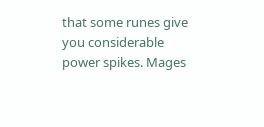that some runes give you considerable power spikes. Mages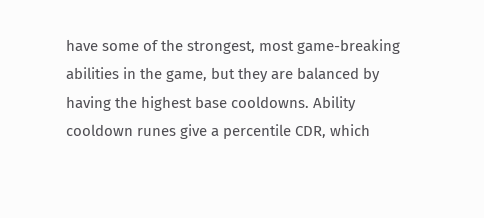have some of the strongest, most game-breaking abilities in the game, but they are balanced by having the highest base cooldowns. Ability cooldown runes give a percentile CDR, which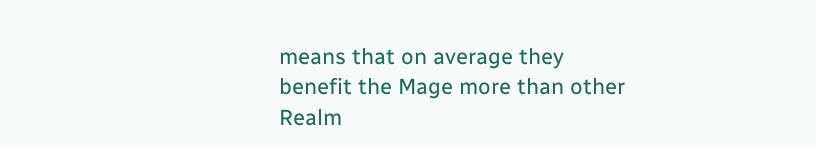means that on average they benefit the Mage more than other Realm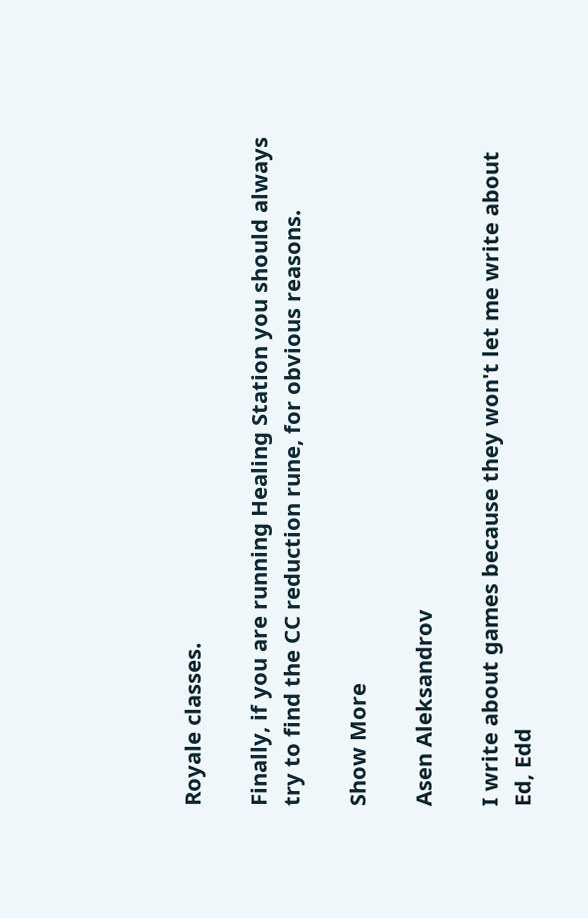Royale classes.

Finally, if you are running Healing Station you should always try to find the CC reduction rune, for obvious reasons.

Show More

Asen Aleksandrov

I write about games because they won't let me write about Ed, Edd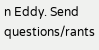n Eddy. Send questions/rants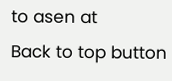to asen at
Back to top button